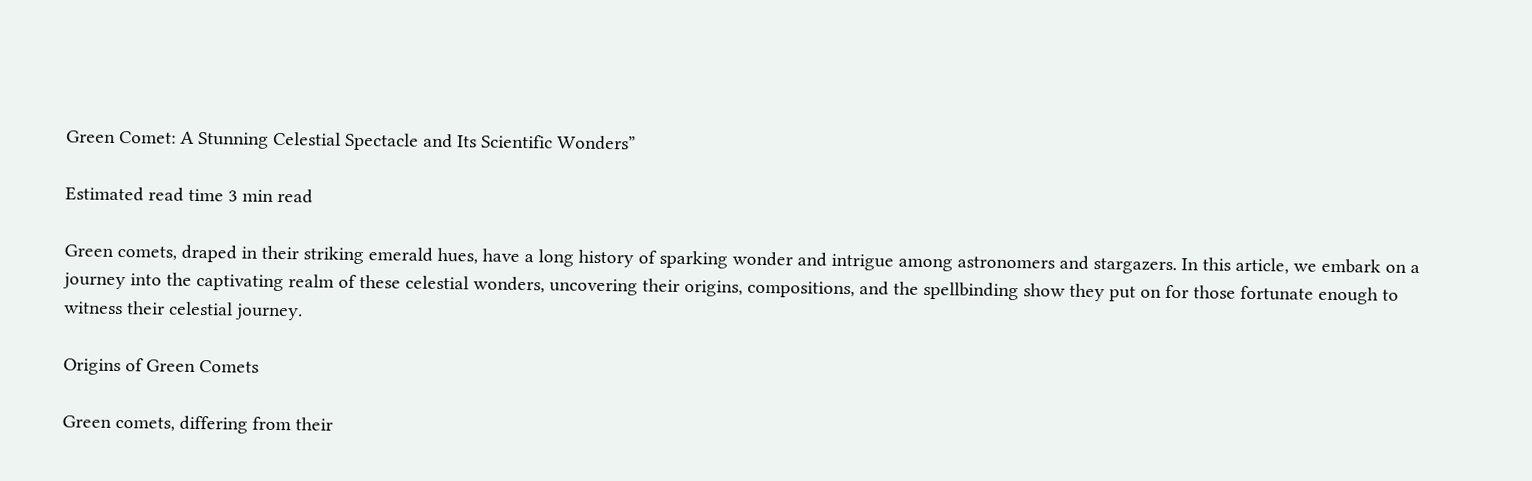Green Comet: A Stunning Celestial Spectacle and Its Scientific Wonders”

Estimated read time 3 min read

Green comets, draped in their striking emerald hues, have a long history of sparking wonder and intrigue among astronomers and stargazers. In this article, we embark on a journey into the captivating realm of these celestial wonders, uncovering their origins, compositions, and the spellbinding show they put on for those fortunate enough to witness their celestial journey.

Origins of Green Comets

Green comets, differing from their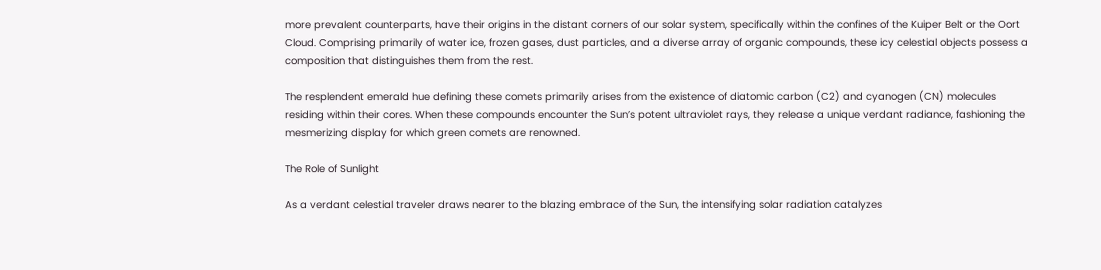more prevalent counterparts, have their origins in the distant corners of our solar system, specifically within the confines of the Kuiper Belt or the Oort Cloud. Comprising primarily of water ice, frozen gases, dust particles, and a diverse array of organic compounds, these icy celestial objects possess a composition that distinguishes them from the rest.

The resplendent emerald hue defining these comets primarily arises from the existence of diatomic carbon (C2) and cyanogen (CN) molecules residing within their cores. When these compounds encounter the Sun’s potent ultraviolet rays, they release a unique verdant radiance, fashioning the mesmerizing display for which green comets are renowned.

The Role of Sunlight

As a verdant celestial traveler draws nearer to the blazing embrace of the Sun, the intensifying solar radiation catalyzes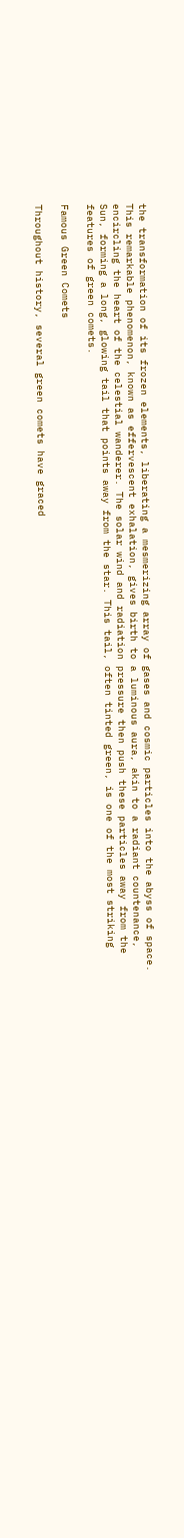the transformation of its frozen elements, liberating a mesmerizing array of gases and cosmic particles into the abyss of space. This remarkable phenomenon, known as effervescent exhalation, gives birth to a luminous aura, akin to a radiant countenance, encircling the heart of the celestial wanderer. The solar wind and radiation pressure then push these particles away from the Sun, forming a long, glowing tail that points away from the star. This tail, often tinted green, is one of the most striking features of green comets.

Famous Green Comets

Throughout history, several green comets have graced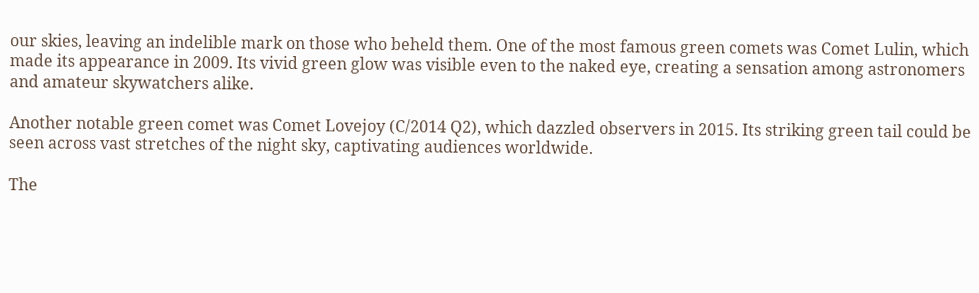our skies, leaving an indelible mark on those who beheld them. One of the most famous green comets was Comet Lulin, which made its appearance in 2009. Its vivid green glow was visible even to the naked eye, creating a sensation among astronomers and amateur skywatchers alike.

Another notable green comet was Comet Lovejoy (C/2014 Q2), which dazzled observers in 2015. Its striking green tail could be seen across vast stretches of the night sky, captivating audiences worldwide.

The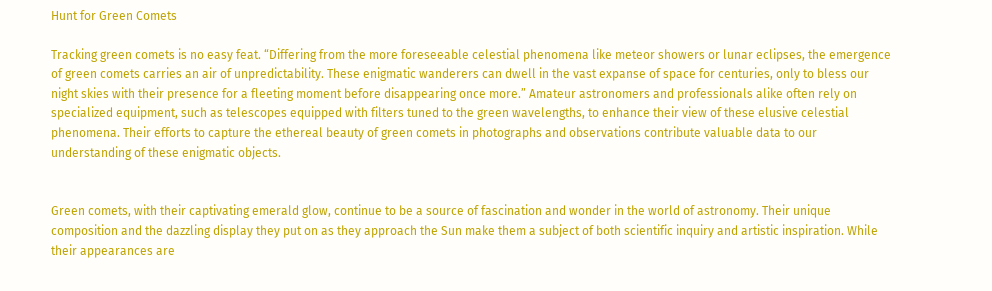Hunt for Green Comets

Tracking green comets is no easy feat. “Differing from the more foreseeable celestial phenomena like meteor showers or lunar eclipses, the emergence of green comets carries an air of unpredictability. These enigmatic wanderers can dwell in the vast expanse of space for centuries, only to bless our night skies with their presence for a fleeting moment before disappearing once more.” Amateur astronomers and professionals alike often rely on specialized equipment, such as telescopes equipped with filters tuned to the green wavelengths, to enhance their view of these elusive celestial phenomena. Their efforts to capture the ethereal beauty of green comets in photographs and observations contribute valuable data to our understanding of these enigmatic objects.


Green comets, with their captivating emerald glow, continue to be a source of fascination and wonder in the world of astronomy. Their unique composition and the dazzling display they put on as they approach the Sun make them a subject of both scientific inquiry and artistic inspiration. While their appearances are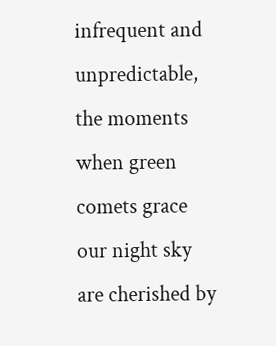infrequent and unpredictable, the moments when green comets grace our night sky are cherished by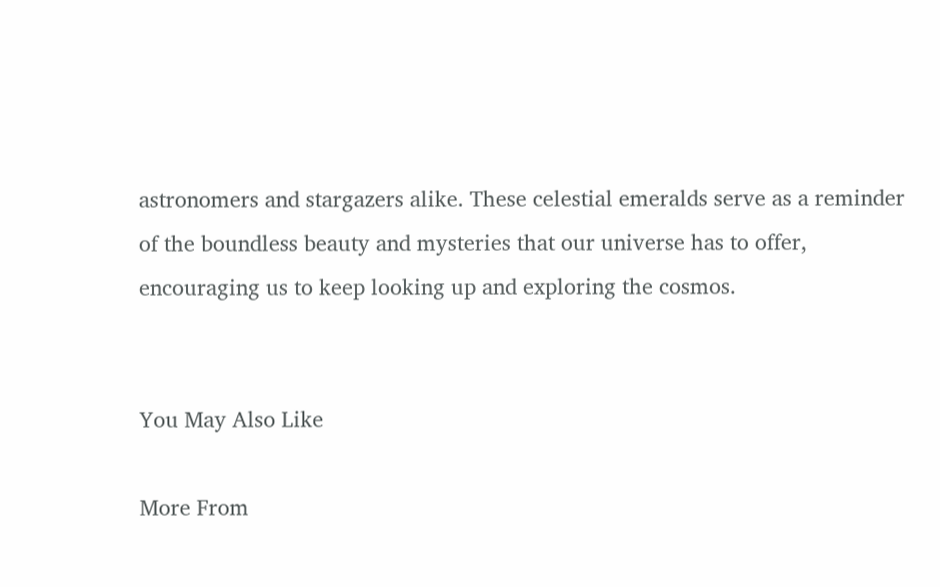astronomers and stargazers alike. These celestial emeralds serve as a reminder of the boundless beauty and mysteries that our universe has to offer, encouraging us to keep looking up and exploring the cosmos.


You May Also Like

More From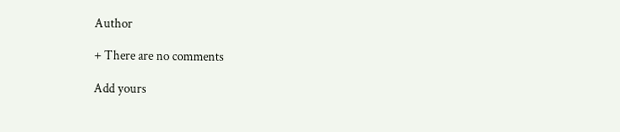Author

+ There are no comments

Add yours